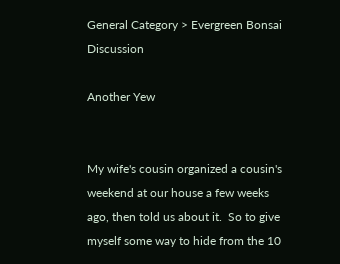General Category > Evergreen Bonsai Discussion

Another Yew


My wife's cousin organized a cousin's weekend at our house a few weeks ago, then told us about it.  So to give myself some way to hide from the 10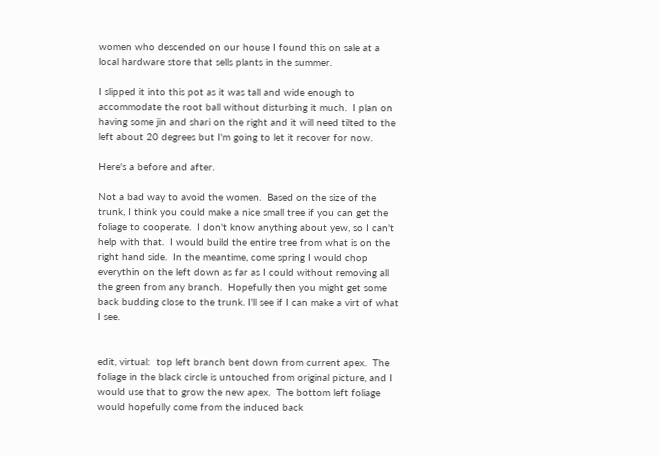women who descended on our house I found this on sale at a local hardware store that sells plants in the summer.

I slipped it into this pot as it was tall and wide enough to accommodate the root ball without disturbing it much.  I plan on having some jin and shari on the right and it will need tilted to the left about 20 degrees but I'm going to let it recover for now.

Here's a before and after.

Not a bad way to avoid the women.  Based on the size of the trunk, I think you could make a nice small tree if you can get the foliage to cooperate.  I don't know anything about yew, so I can't help with that.  I would build the entire tree from what is on the right hand side.  In the meantime, come spring I would chop everythin on the left down as far as I could without removing all the green from any branch.  Hopefully then you might get some back budding close to the trunk. I'll see if I can make a virt of what I see.


edit, virtual:  top left branch bent down from current apex.  The foliage in the black circle is untouched from original picture, and I would use that to grow the new apex.  The bottom left foliage would hopefully come from the induced back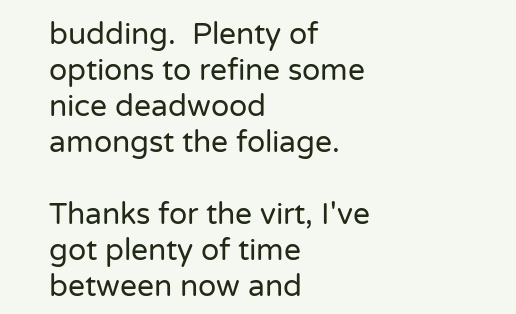budding.  Plenty of options to refine some nice deadwood amongst the foliage.

Thanks for the virt, I've got plenty of time between now and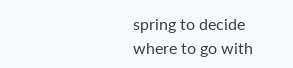spring to decide where to go with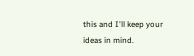this and I'll keep your ideas in mind.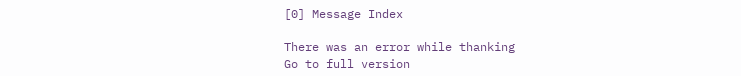[0] Message Index

There was an error while thanking
Go to full version